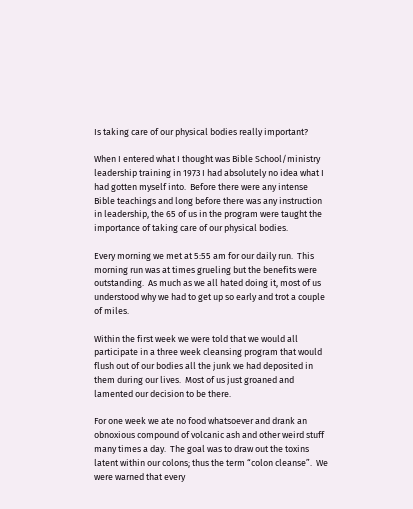Is taking care of our physical bodies really important?

When I entered what I thought was Bible School/ministry leadership training in 1973 I had absolutely no idea what I had gotten myself into.  Before there were any intense Bible teachings and long before there was any instruction in leadership, the 65 of us in the program were taught the importance of taking care of our physical bodies.

Every morning we met at 5:55 am for our daily run.  This morning run was at times grueling but the benefits were outstanding.  As much as we all hated doing it, most of us understood why we had to get up so early and trot a couple of miles.

Within the first week we were told that we would all participate in a three week cleansing program that would flush out of our bodies all the junk we had deposited in them during our lives.  Most of us just groaned and lamented our decision to be there.

For one week we ate no food whatsoever and drank an obnoxious compound of volcanic ash and other weird stuff many times a day.  The goal was to draw out the toxins latent within our colons; thus the term “colon cleanse”.  We were warned that every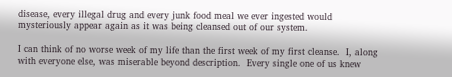disease, every illegal drug and every junk food meal we ever ingested would mysteriously appear again as it was being cleansed out of our system.

I can think of no worse week of my life than the first week of my first cleanse.  I, along with everyone else, was miserable beyond description.  Every single one of us knew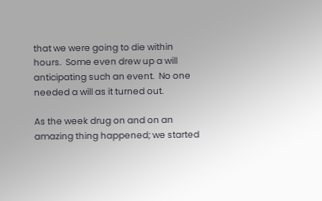that we were going to die within hours.  Some even drew up a will anticipating such an event.  No one needed a will as it turned out.

As the week drug on and on an amazing thing happened; we started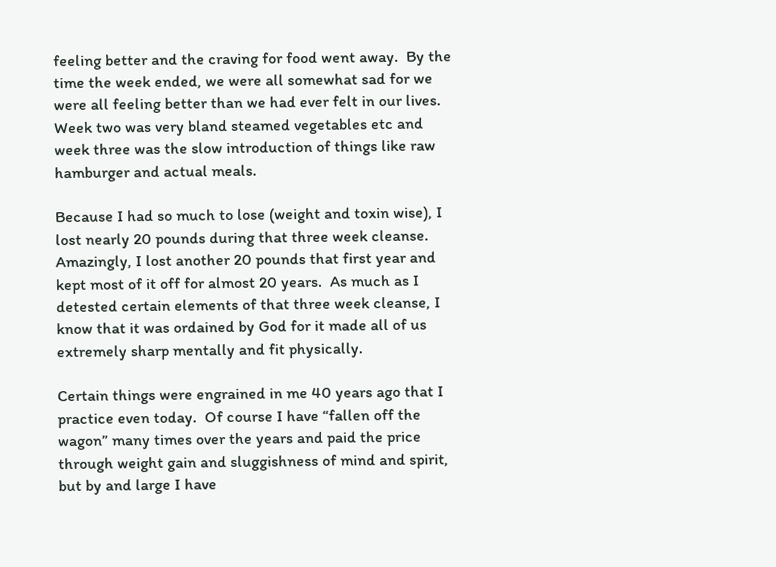feeling better and the craving for food went away.  By the time the week ended, we were all somewhat sad for we were all feeling better than we had ever felt in our lives.  Week two was very bland steamed vegetables etc and week three was the slow introduction of things like raw hamburger and actual meals.

Because I had so much to lose (weight and toxin wise), I lost nearly 20 pounds during that three week cleanse.  Amazingly, I lost another 20 pounds that first year and kept most of it off for almost 20 years.  As much as I detested certain elements of that three week cleanse, I know that it was ordained by God for it made all of us extremely sharp mentally and fit physically.

Certain things were engrained in me 40 years ago that I practice even today.  Of course I have “fallen off the wagon” many times over the years and paid the price through weight gain and sluggishness of mind and spirit, but by and large I have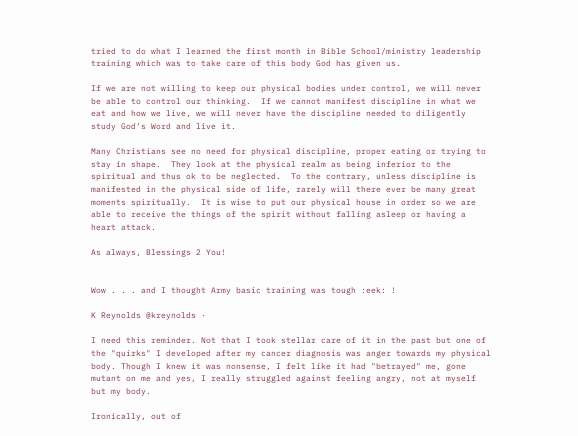tried to do what I learned the first month in Bible School/ministry leadership training which was to take care of this body God has given us.

If we are not willing to keep our physical bodies under control, we will never be able to control our thinking.  If we cannot manifest discipline in what we eat and how we live, we will never have the discipline needed to diligently study God’s Word and live it.

Many Christians see no need for physical discipline, proper eating or trying to stay in shape.  They look at the physical realm as being inferior to the spiritual and thus ok to be neglected.  To the contrary, unless discipline is manifested in the physical side of life, rarely will there ever be many great moments spiritually.  It is wise to put our physical house in order so we are able to receive the things of the spirit without falling asleep or having a heart attack.

As always, Blessings 2 You!


Wow . . . and I thought Army basic training was tough :eek: !

K Reynolds @kreynolds ·

I need this reminder. Not that I took stellar care of it in the past but one of the "quirks" I developed after my cancer diagnosis was anger towards my physical body. Though I knew it was nonsense, I felt like it had "betrayed" me, gone mutant on me and yes, I really struggled against feeling angry, not at myself but my body.

Ironically, out of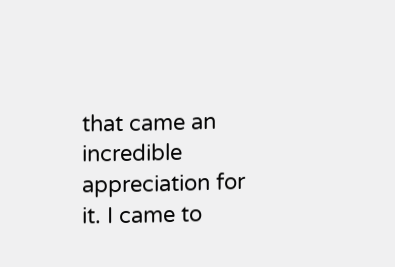that came an incredible appreciation for it. I came to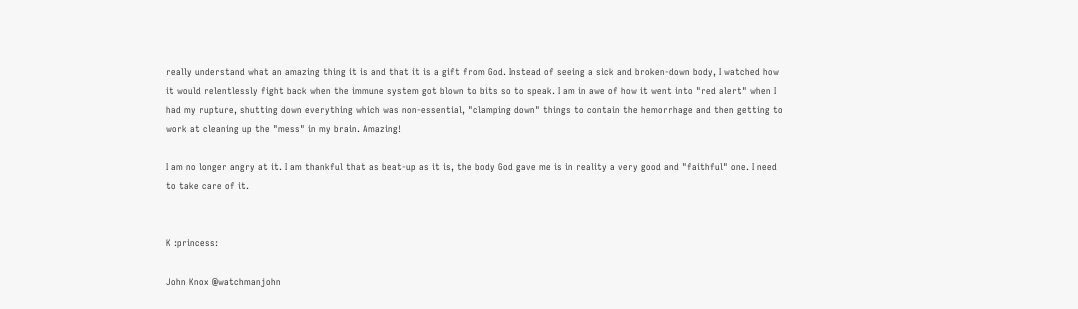really understand what an amazing thing it is and that it is a gift from God. Instead of seeing a sick and broken-down body, I watched how it would relentlessly fight back when the immune system got blown to bits so to speak. I am in awe of how it went into "red alert" when I had my rupture, shutting down everything which was non-essential, "clamping down" things to contain the hemorrhage and then getting to work at cleaning up the "mess" in my brain. Amazing!

I am no longer angry at it. I am thankful that as beat-up as it is, the body God gave me is in reality a very good and "faithful" one. I need to take care of it.


K :princess:

John Knox @watchmanjohn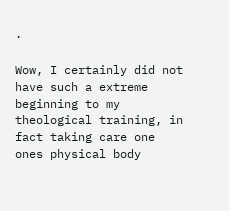·

Wow, I certainly did not have such a extreme beginning to my theological training, in fact taking care one ones physical body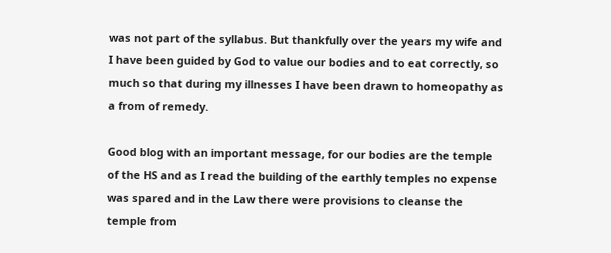was not part of the syllabus. But thankfully over the years my wife and I have been guided by God to value our bodies and to eat correctly, so much so that during my illnesses I have been drawn to homeopathy as a from of remedy.

Good blog with an important message, for our bodies are the temple of the HS and as I read the building of the earthly temples no expense was spared and in the Law there were provisions to cleanse the temple from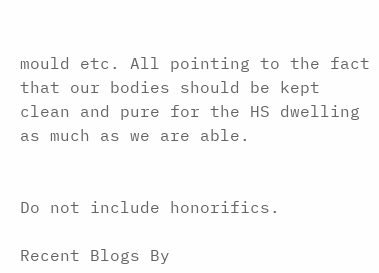mould etc. All pointing to the fact that our bodies should be kept clean and pure for the HS dwelling as much as we are able.


Do not include honorifics.

Recent Blogs By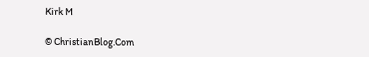Kirk M

© ChristianBlog.Com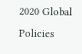2020 Global Policies